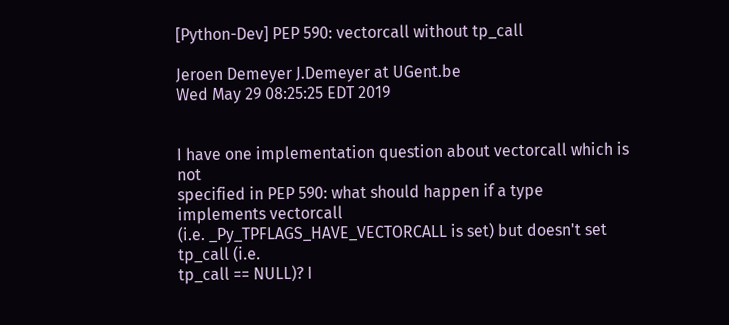[Python-Dev] PEP 590: vectorcall without tp_call

Jeroen Demeyer J.Demeyer at UGent.be
Wed May 29 08:25:25 EDT 2019


I have one implementation question about vectorcall which is not
specified in PEP 590: what should happen if a type implements vectorcall
(i.e. _Py_TPFLAGS_HAVE_VECTORCALL is set) but doesn't set tp_call (i.e.
tp_call == NULL)? I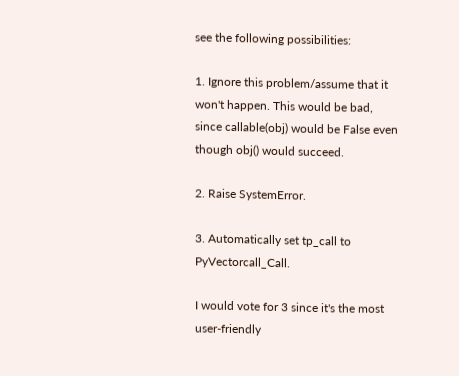see the following possibilities:

1. Ignore this problem/assume that it won't happen. This would be bad,
since callable(obj) would be False even though obj() would succeed.

2. Raise SystemError.

3. Automatically set tp_call to PyVectorcall_Call.

I would vote for 3 since it's the most user-friendly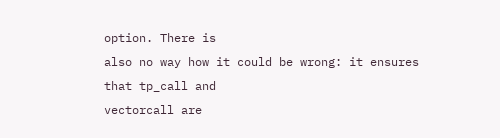option. There is
also no way how it could be wrong: it ensures that tp_call and
vectorcall are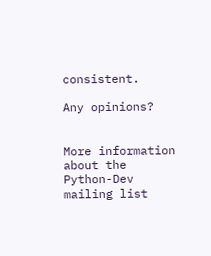consistent.

Any opinions?


More information about the Python-Dev mailing list